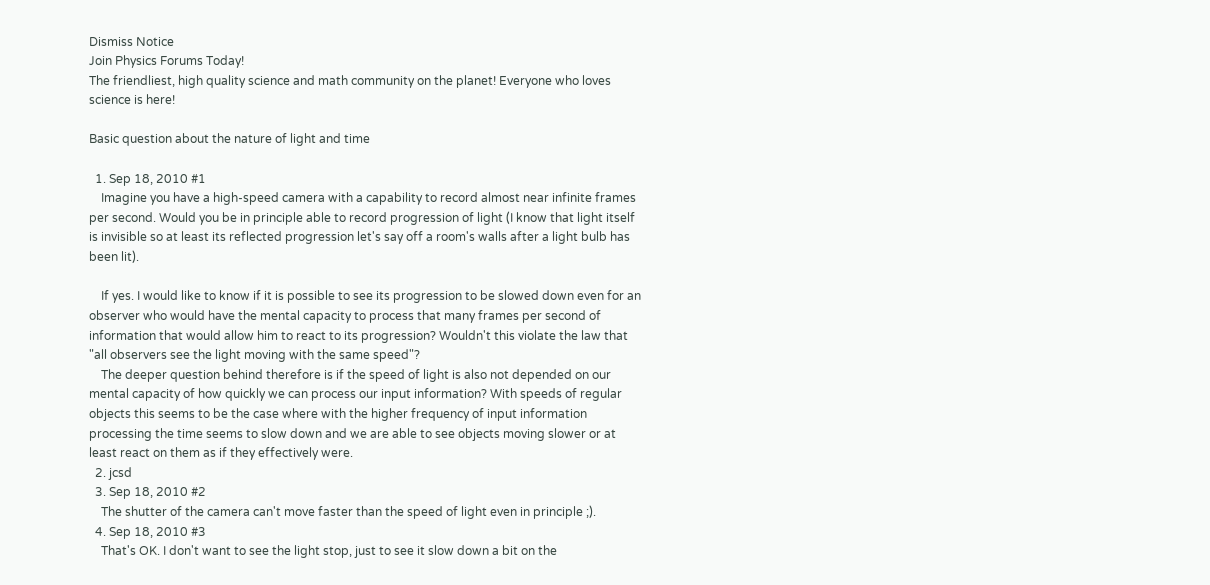Dismiss Notice
Join Physics Forums Today!
The friendliest, high quality science and math community on the planet! Everyone who loves science is here!

Basic question about the nature of light and time

  1. Sep 18, 2010 #1
    Imagine you have a high-speed camera with a capability to record almost near infinite frames per second. Would you be in principle able to record progression of light (I know that light itself is invisible so at least its reflected progression let's say off a room's walls after a light bulb has been lit).

    If yes. I would like to know if it is possible to see its progression to be slowed down even for an observer who would have the mental capacity to process that many frames per second of information that would allow him to react to its progression? Wouldn't this violate the law that "all observers see the light moving with the same speed"?
    The deeper question behind therefore is if the speed of light is also not depended on our mental capacity of how quickly we can process our input information? With speeds of regular objects this seems to be the case where with the higher frequency of input information processing the time seems to slow down and we are able to see objects moving slower or at least react on them as if they effectively were.
  2. jcsd
  3. Sep 18, 2010 #2
    The shutter of the camera can't move faster than the speed of light even in principle ;).
  4. Sep 18, 2010 #3
    That's OK. I don't want to see the light stop, just to see it slow down a bit on the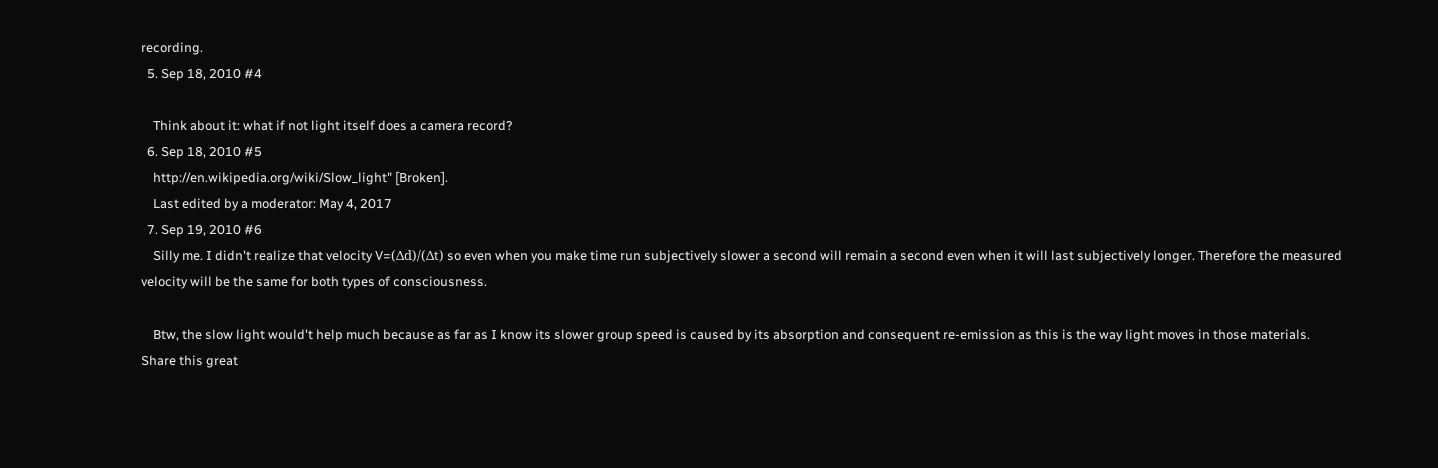recording.
  5. Sep 18, 2010 #4

    Think about it: what if not light itself does a camera record?
  6. Sep 18, 2010 #5
    http://en.wikipedia.org/wiki/Slow_light" [Broken].
    Last edited by a moderator: May 4, 2017
  7. Sep 19, 2010 #6
    Silly me. I didn't realize that velocity V=(Δd)/(Δt) so even when you make time run subjectively slower a second will remain a second even when it will last subjectively longer. Therefore the measured velocity will be the same for both types of consciousness.

    Btw, the slow light would't help much because as far as I know its slower group speed is caused by its absorption and consequent re-emission as this is the way light moves in those materials.
Share this great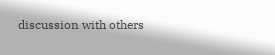discussion with others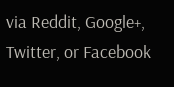via Reddit, Google+, Twitter, or Facebook